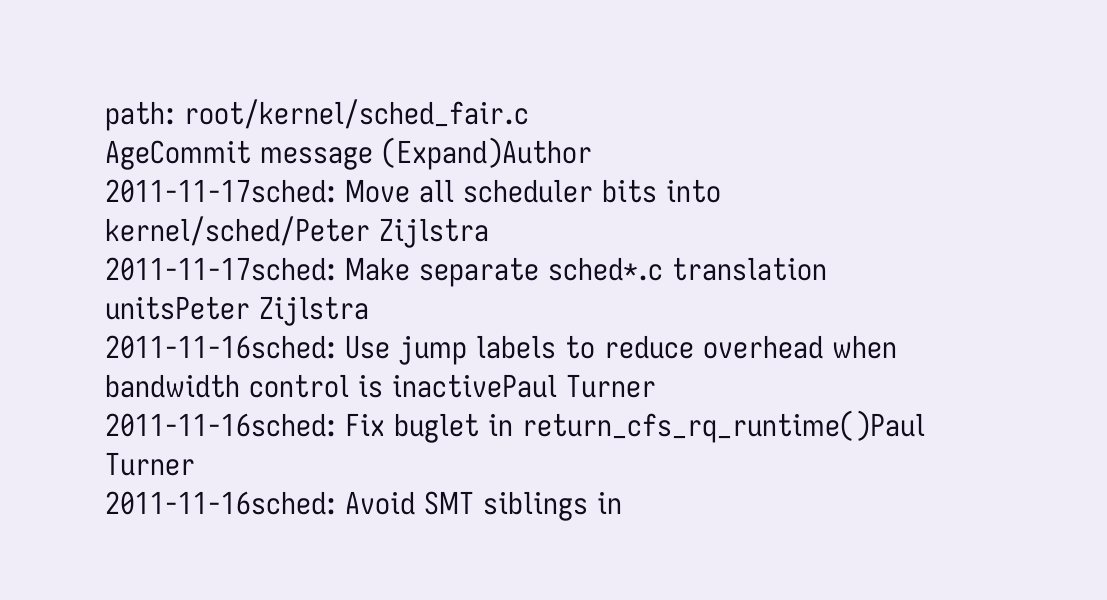path: root/kernel/sched_fair.c
AgeCommit message (Expand)Author
2011-11-17sched: Move all scheduler bits into kernel/sched/Peter Zijlstra
2011-11-17sched: Make separate sched*.c translation unitsPeter Zijlstra
2011-11-16sched: Use jump labels to reduce overhead when bandwidth control is inactivePaul Turner
2011-11-16sched: Fix buglet in return_cfs_rq_runtime()Paul Turner
2011-11-16sched: Avoid SMT siblings in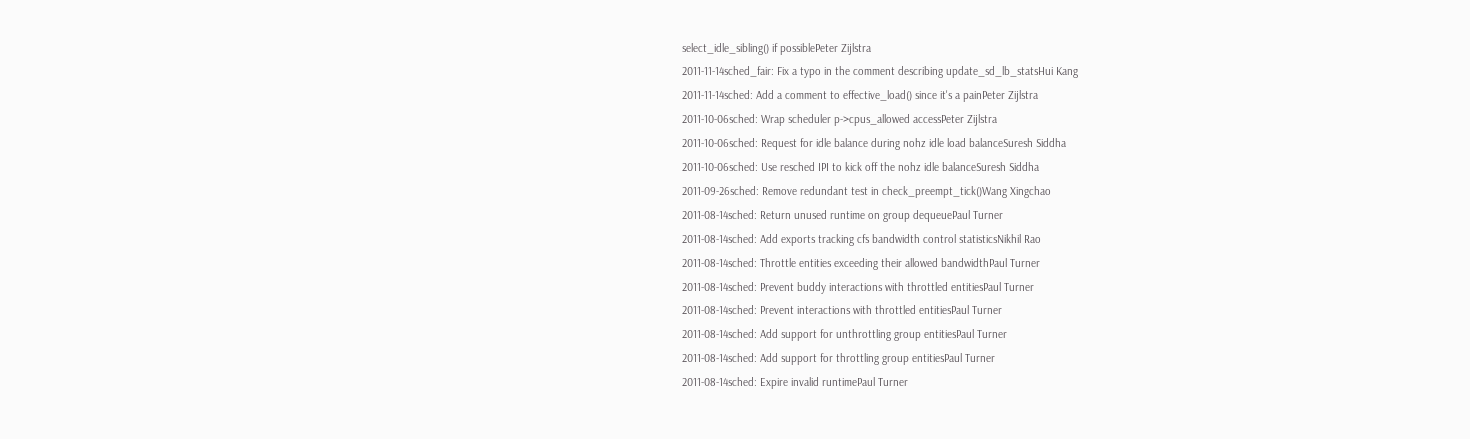select_idle_sibling() if possiblePeter Zijlstra
2011-11-14sched_fair: Fix a typo in the comment describing update_sd_lb_statsHui Kang
2011-11-14sched: Add a comment to effective_load() since it's a painPeter Zijlstra
2011-10-06sched: Wrap scheduler p->cpus_allowed accessPeter Zijlstra
2011-10-06sched: Request for idle balance during nohz idle load balanceSuresh Siddha
2011-10-06sched: Use resched IPI to kick off the nohz idle balanceSuresh Siddha
2011-09-26sched: Remove redundant test in check_preempt_tick()Wang Xingchao
2011-08-14sched: Return unused runtime on group dequeuePaul Turner
2011-08-14sched: Add exports tracking cfs bandwidth control statisticsNikhil Rao
2011-08-14sched: Throttle entities exceeding their allowed bandwidthPaul Turner
2011-08-14sched: Prevent buddy interactions with throttled entitiesPaul Turner
2011-08-14sched: Prevent interactions with throttled entitiesPaul Turner
2011-08-14sched: Add support for unthrottling group entitiesPaul Turner
2011-08-14sched: Add support for throttling group entitiesPaul Turner
2011-08-14sched: Expire invalid runtimePaul Turner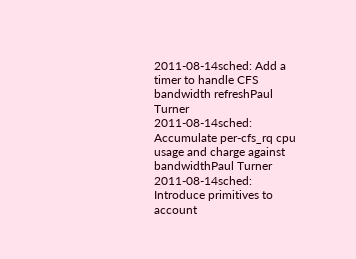2011-08-14sched: Add a timer to handle CFS bandwidth refreshPaul Turner
2011-08-14sched: Accumulate per-cfs_rq cpu usage and charge against bandwidthPaul Turner
2011-08-14sched: Introduce primitives to account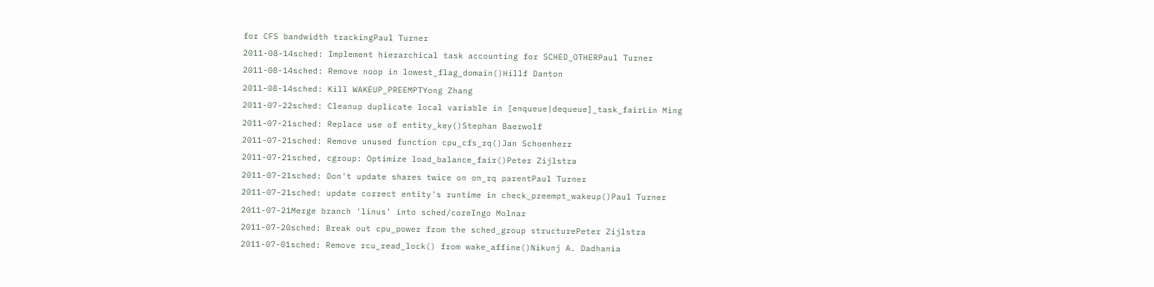for CFS bandwidth trackingPaul Turner
2011-08-14sched: Implement hierarchical task accounting for SCHED_OTHERPaul Turner
2011-08-14sched: Remove noop in lowest_flag_domain()Hillf Danton
2011-08-14sched: Kill WAKEUP_PREEMPTYong Zhang
2011-07-22sched: Cleanup duplicate local variable in [enqueue|dequeue]_task_fairLin Ming
2011-07-21sched: Replace use of entity_key()Stephan Baerwolf
2011-07-21sched: Remove unused function cpu_cfs_rq()Jan Schoenherr
2011-07-21sched, cgroup: Optimize load_balance_fair()Peter Zijlstra
2011-07-21sched: Don't update shares twice on on_rq parentPaul Turner
2011-07-21sched: update correct entity's runtime in check_preempt_wakeup()Paul Turner
2011-07-21Merge branch 'linus' into sched/coreIngo Molnar
2011-07-20sched: Break out cpu_power from the sched_group structurePeter Zijlstra
2011-07-01sched: Remove rcu_read_lock() from wake_affine()Nikunj A. Dadhania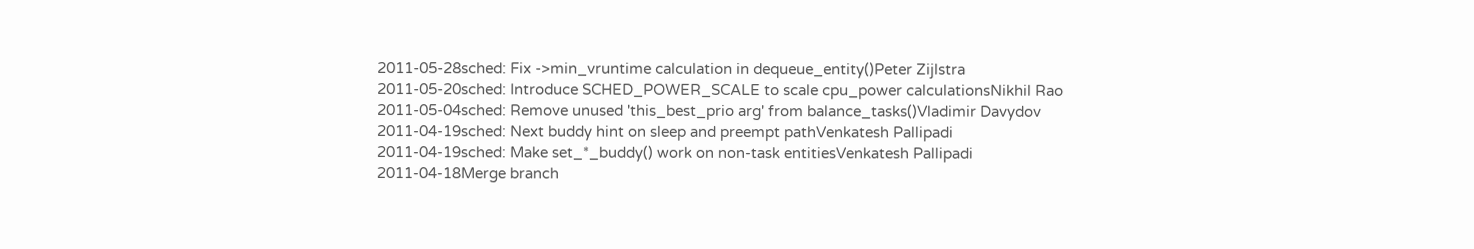2011-05-28sched: Fix ->min_vruntime calculation in dequeue_entity()Peter Zijlstra
2011-05-20sched: Introduce SCHED_POWER_SCALE to scale cpu_power calculationsNikhil Rao
2011-05-04sched: Remove unused 'this_best_prio arg' from balance_tasks()Vladimir Davydov
2011-04-19sched: Next buddy hint on sleep and preempt pathVenkatesh Pallipadi
2011-04-19sched: Make set_*_buddy() work on non-task entitiesVenkatesh Pallipadi
2011-04-18Merge branch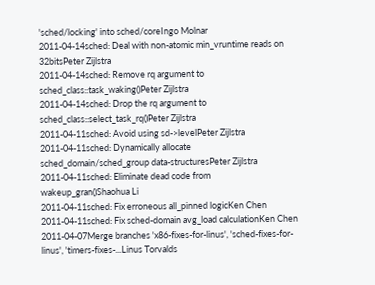'sched/locking' into sched/coreIngo Molnar
2011-04-14sched: Deal with non-atomic min_vruntime reads on 32bitsPeter Zijlstra
2011-04-14sched: Remove rq argument to sched_class::task_waking()Peter Zijlstra
2011-04-14sched: Drop the rq argument to sched_class::select_task_rq()Peter Zijlstra
2011-04-11sched: Avoid using sd->levelPeter Zijlstra
2011-04-11sched: Dynamically allocate sched_domain/sched_group data-structuresPeter Zijlstra
2011-04-11sched: Eliminate dead code from wakeup_gran()Shaohua Li
2011-04-11sched: Fix erroneous all_pinned logicKen Chen
2011-04-11sched: Fix sched-domain avg_load calculationKen Chen
2011-04-07Merge branches 'x86-fixes-for-linus', 'sched-fixes-for-linus', 'timers-fixes-...Linus Torvalds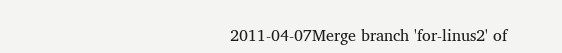2011-04-07Merge branch 'for-linus2' of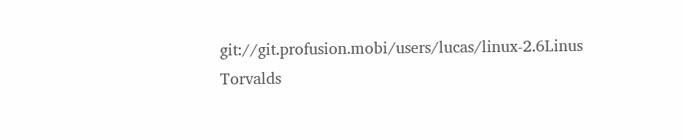git://git.profusion.mobi/users/lucas/linux-2.6Linus Torvalds